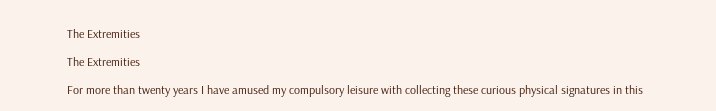The Extremities

The Extremities

For more than twenty years I have amused my compulsory leisure with collecting these curious physical signatures in this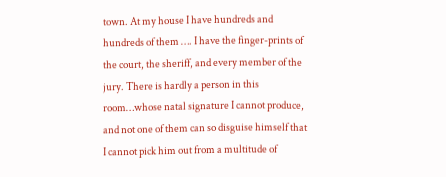town. At my house I have hundreds and hundreds of them …. I have the finger-prints of the court, the sheriff, and every member of the jury. There is hardly a person in this room…whose natal signature I cannot produce, and not one of them can so disguise himself that I cannot pick him out from a multitude of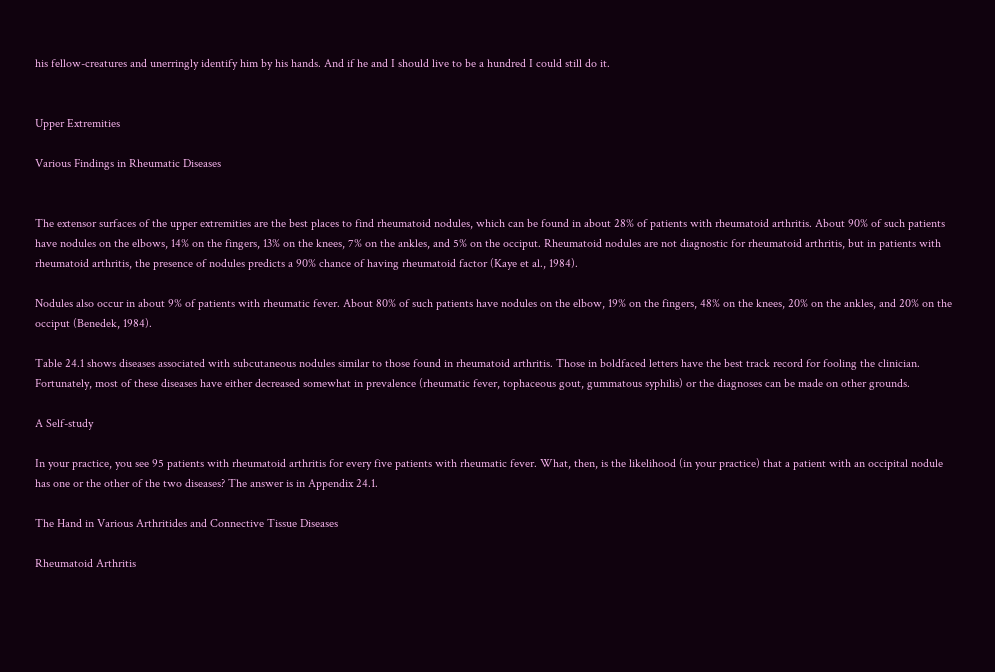his fellow-creatures and unerringly identify him by his hands. And if he and I should live to be a hundred I could still do it.


Upper Extremities

Various Findings in Rheumatic Diseases


The extensor surfaces of the upper extremities are the best places to find rheumatoid nodules, which can be found in about 28% of patients with rheumatoid arthritis. About 90% of such patients have nodules on the elbows, 14% on the fingers, 13% on the knees, 7% on the ankles, and 5% on the occiput. Rheumatoid nodules are not diagnostic for rheumatoid arthritis, but in patients with rheumatoid arthritis, the presence of nodules predicts a 90% chance of having rheumatoid factor (Kaye et al., 1984).

Nodules also occur in about 9% of patients with rheumatic fever. About 80% of such patients have nodules on the elbow, 19% on the fingers, 48% on the knees, 20% on the ankles, and 20% on the occiput (Benedek, 1984).

Table 24.1 shows diseases associated with subcutaneous nodules similar to those found in rheumatoid arthritis. Those in boldfaced letters have the best track record for fooling the clinician. Fortunately, most of these diseases have either decreased somewhat in prevalence (rheumatic fever, tophaceous gout, gummatous syphilis) or the diagnoses can be made on other grounds.

A Self-study

In your practice, you see 95 patients with rheumatoid arthritis for every five patients with rheumatic fever. What, then, is the likelihood (in your practice) that a patient with an occipital nodule has one or the other of the two diseases? The answer is in Appendix 24.1.

The Hand in Various Arthritides and Connective Tissue Diseases

Rheumatoid Arthritis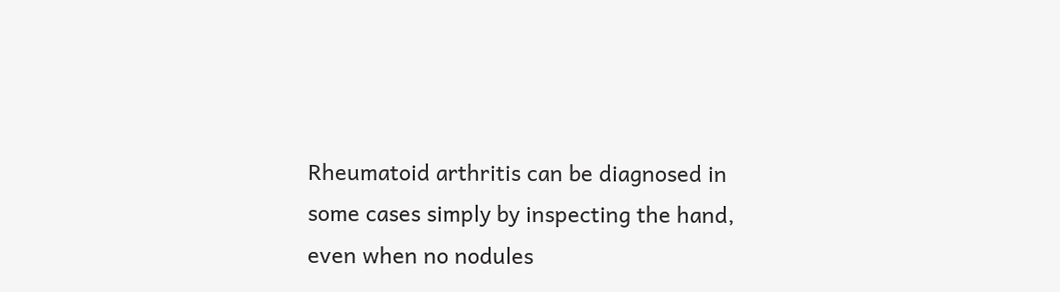Rheumatoid arthritis can be diagnosed in some cases simply by inspecting the hand, even when no nodules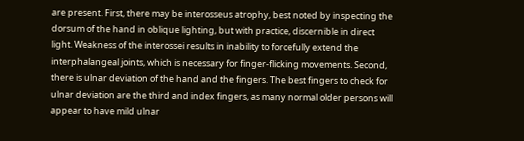are present. First, there may be interosseus atrophy, best noted by inspecting the dorsum of the hand in oblique lighting, but with practice, discernible in direct light. Weakness of the interossei results in inability to forcefully extend the interphalangeal joints, which is necessary for finger-flicking movements. Second, there is ulnar deviation of the hand and the fingers. The best fingers to check for ulnar deviation are the third and index fingers, as many normal older persons will appear to have mild ulnar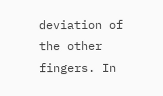deviation of the other fingers. In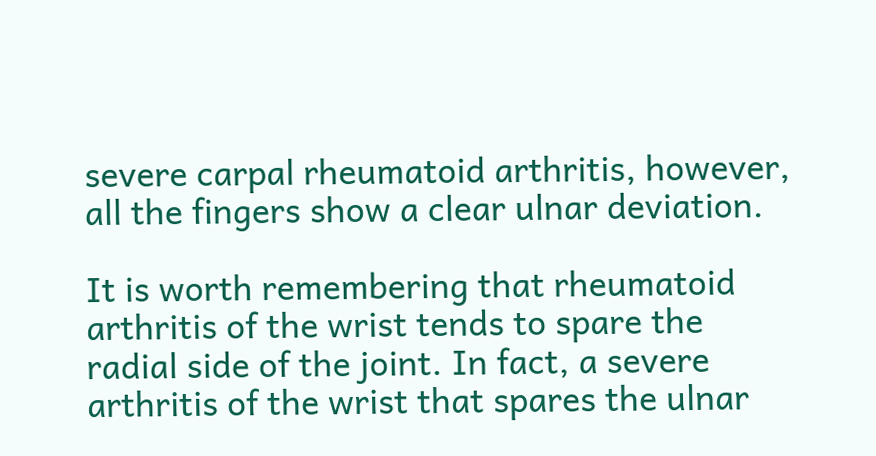severe carpal rheumatoid arthritis, however, all the fingers show a clear ulnar deviation.

It is worth remembering that rheumatoid arthritis of the wrist tends to spare the radial side of the joint. In fact, a severe arthritis of the wrist that spares the ulnar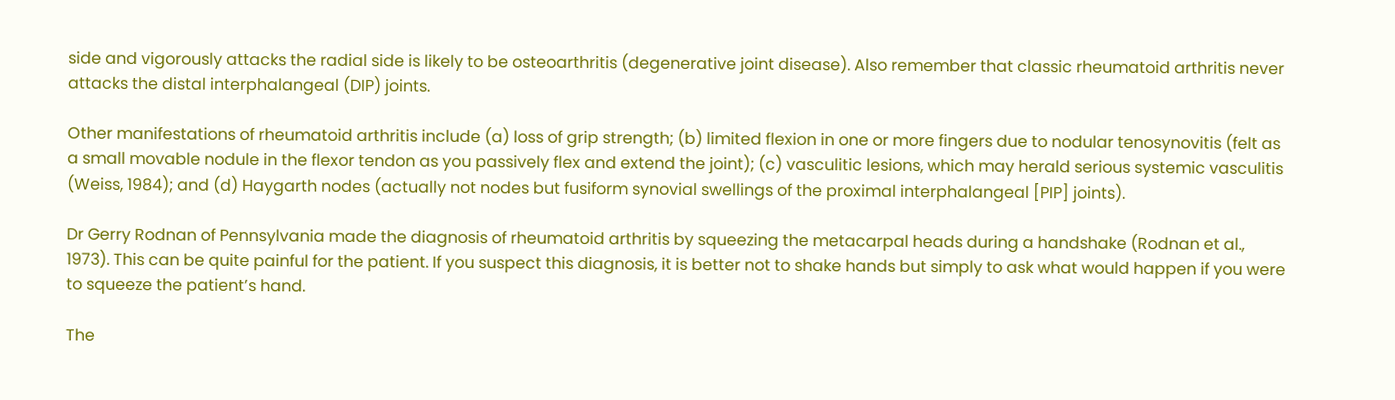side and vigorously attacks the radial side is likely to be osteoarthritis (degenerative joint disease). Also remember that classic rheumatoid arthritis never attacks the distal interphalangeal (DIP) joints.

Other manifestations of rheumatoid arthritis include (a) loss of grip strength; (b) limited flexion in one or more fingers due to nodular tenosynovitis (felt as a small movable nodule in the flexor tendon as you passively flex and extend the joint); (c) vasculitic lesions, which may herald serious systemic vasculitis (Weiss, 1984); and (d) Haygarth nodes (actually not nodes but fusiform synovial swellings of the proximal interphalangeal [PIP] joints).

Dr Gerry Rodnan of Pennsylvania made the diagnosis of rheumatoid arthritis by squeezing the metacarpal heads during a handshake (Rodnan et al., 1973). This can be quite painful for the patient. If you suspect this diagnosis, it is better not to shake hands but simply to ask what would happen if you were to squeeze the patient’s hand.

The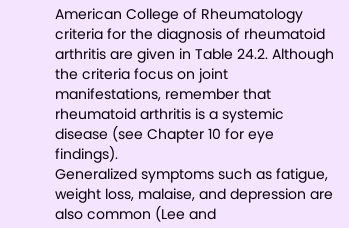American College of Rheumatology criteria for the diagnosis of rheumatoid arthritis are given in Table 24.2. Although the criteria focus on joint manifestations, remember that rheumatoid arthritis is a systemic disease (see Chapter 10 for eye findings).
Generalized symptoms such as fatigue, weight loss, malaise, and depression are also common (Lee and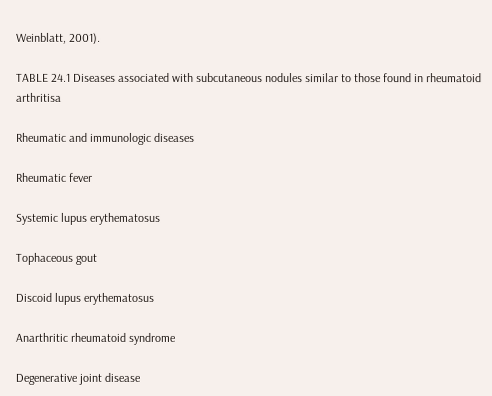Weinblatt, 2001).

TABLE 24.1 Diseases associated with subcutaneous nodules similar to those found in rheumatoid arthritisa

Rheumatic and immunologic diseases

Rheumatic fever

Systemic lupus erythematosus

Tophaceous gout

Discoid lupus erythematosus

Anarthritic rheumatoid syndrome

Degenerative joint disease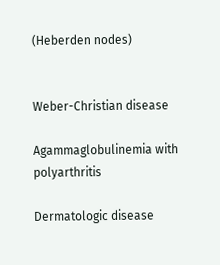(Heberden nodes)


Weber-Christian disease

Agammaglobulinemia with polyarthritis

Dermatologic disease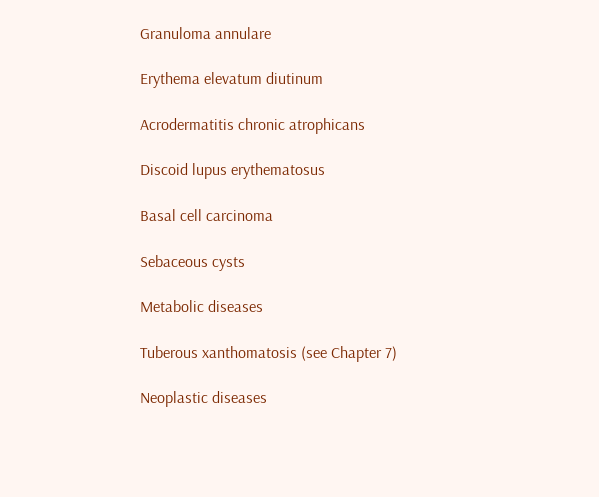Granuloma annulare

Erythema elevatum diutinum

Acrodermatitis chronic atrophicans

Discoid lupus erythematosus

Basal cell carcinoma

Sebaceous cysts

Metabolic diseases

Tuberous xanthomatosis (see Chapter 7)

Neoplastic diseases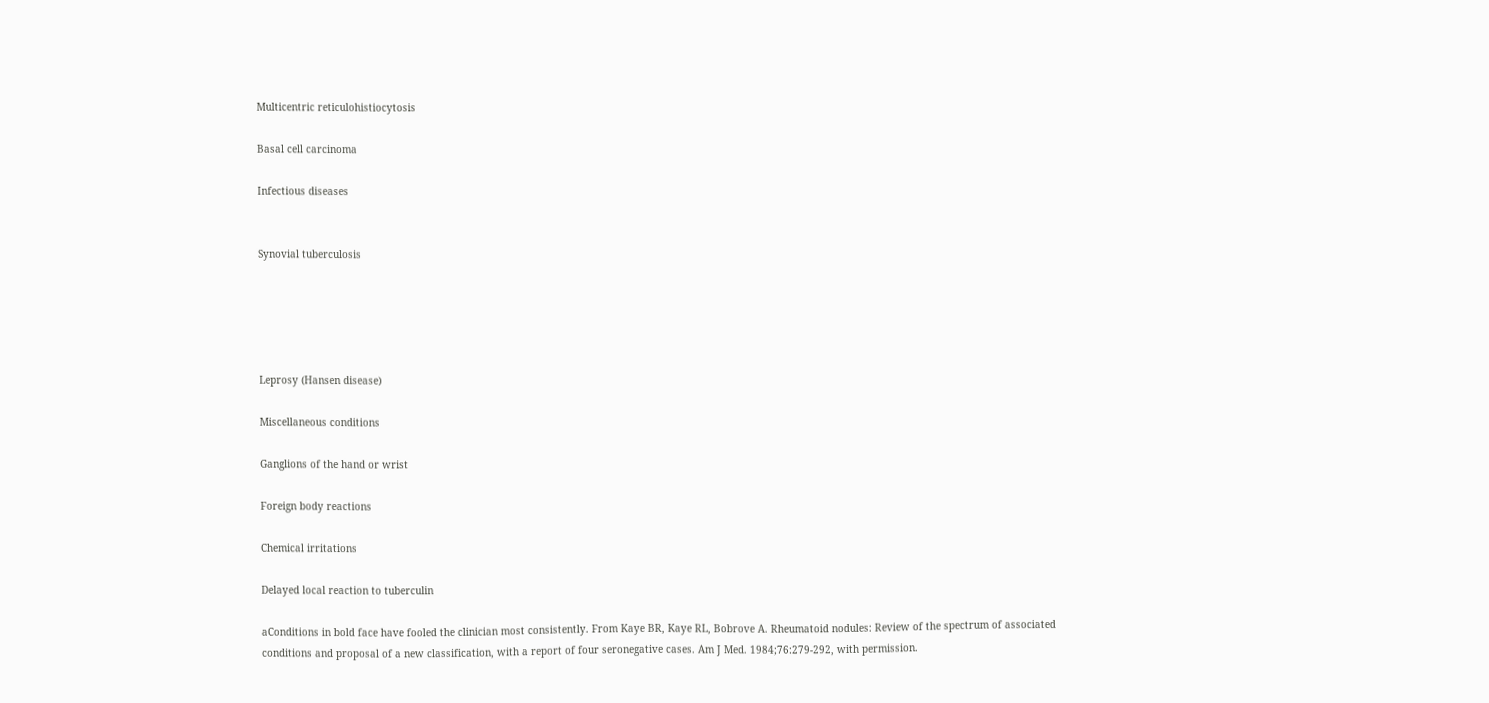Multicentric reticulohistiocytosis

Basal cell carcinoma

Infectious diseases


Synovial tuberculosis





Leprosy (Hansen disease)

Miscellaneous conditions

Ganglions of the hand or wrist

Foreign body reactions

Chemical irritations

Delayed local reaction to tuberculin

aConditions in bold face have fooled the clinician most consistently. From Kaye BR, Kaye RL, Bobrove A. Rheumatoid nodules: Review of the spectrum of associated conditions and proposal of a new classification, with a report of four seronegative cases. Am J Med. 1984;76:279-292, with permission.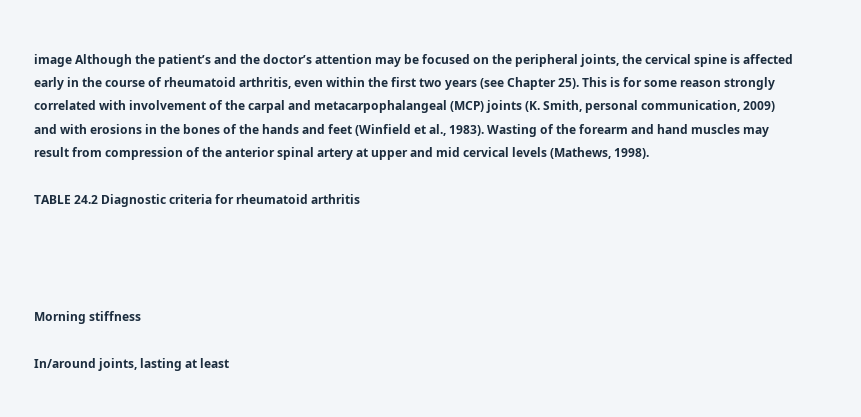image Although the patient’s and the doctor’s attention may be focused on the peripheral joints, the cervical spine is affected early in the course of rheumatoid arthritis, even within the first two years (see Chapter 25). This is for some reason strongly correlated with involvement of the carpal and metacarpophalangeal (MCP) joints (K. Smith, personal communication, 2009) and with erosions in the bones of the hands and feet (Winfield et al., 1983). Wasting of the forearm and hand muscles may result from compression of the anterior spinal artery at upper and mid cervical levels (Mathews, 1998).

TABLE 24.2 Diagnostic criteria for rheumatoid arthritis




Morning stiffness

In/around joints, lasting at least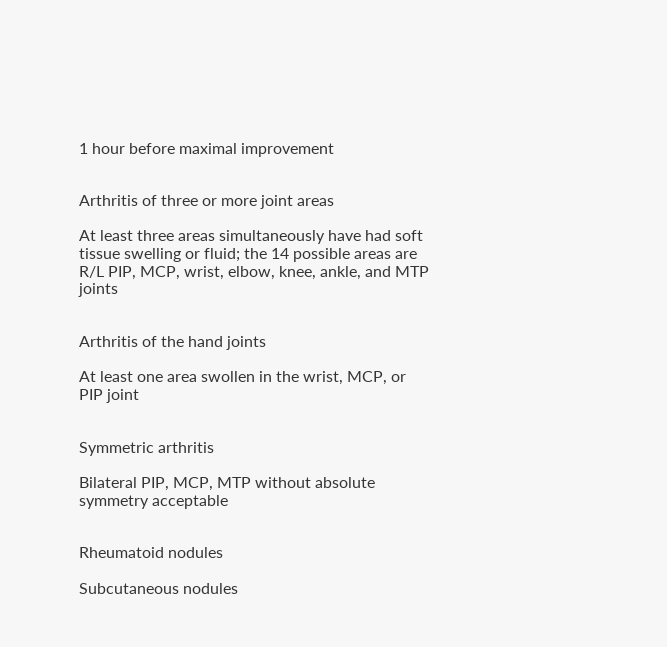1 hour before maximal improvement


Arthritis of three or more joint areas

At least three areas simultaneously have had soft tissue swelling or fluid; the 14 possible areas are R/L PIP, MCP, wrist, elbow, knee, ankle, and MTP joints


Arthritis of the hand joints

At least one area swollen in the wrist, MCP, or PIP joint


Symmetric arthritis

Bilateral PIP, MCP, MTP without absolute symmetry acceptable


Rheumatoid nodules

Subcutaneous nodules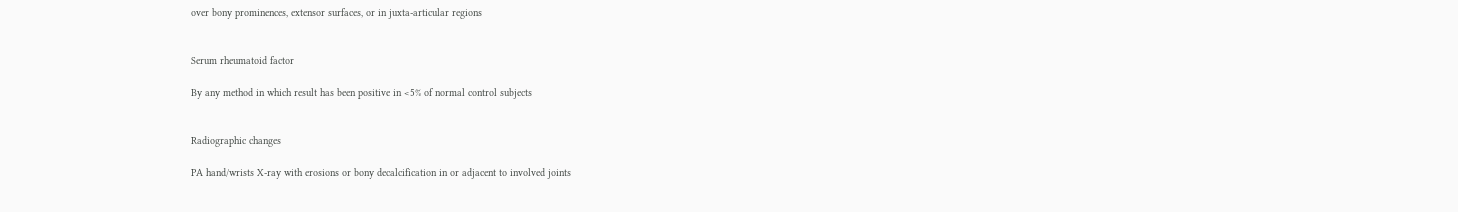over bony prominences, extensor surfaces, or in juxta-articular regions


Serum rheumatoid factor

By any method in which result has been positive in <5% of normal control subjects


Radiographic changes

PA hand/wrists X-ray with erosions or bony decalcification in or adjacent to involved joints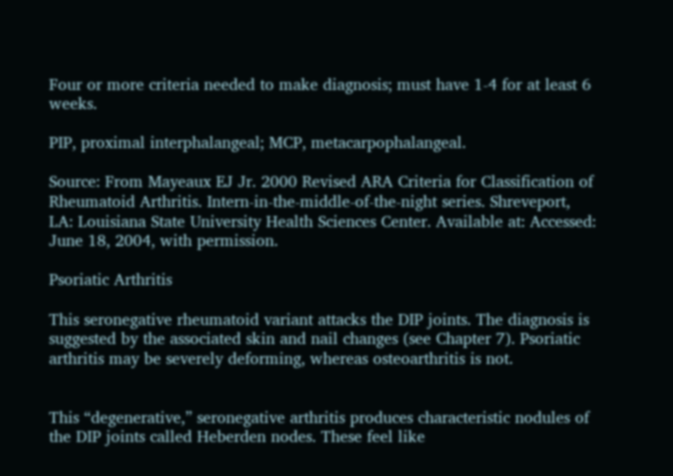Four or more criteria needed to make diagnosis; must have 1-4 for at least 6 weeks.

PIP, proximal interphalangeal; MCP, metacarpophalangeal.

Source: From Mayeaux EJ Jr. 2000 Revised ARA Criteria for Classification of Rheumatoid Arthritis. Intern-in-the-middle-of-the-night series. Shreveport, LA: Louisiana State University Health Sciences Center. Available at: Accessed: June 18, 2004, with permission.

Psoriatic Arthritis

This seronegative rheumatoid variant attacks the DIP joints. The diagnosis is suggested by the associated skin and nail changes (see Chapter 7). Psoriatic arthritis may be severely deforming, whereas osteoarthritis is not.


This “degenerative,” seronegative arthritis produces characteristic nodules of the DIP joints called Heberden nodes. These feel like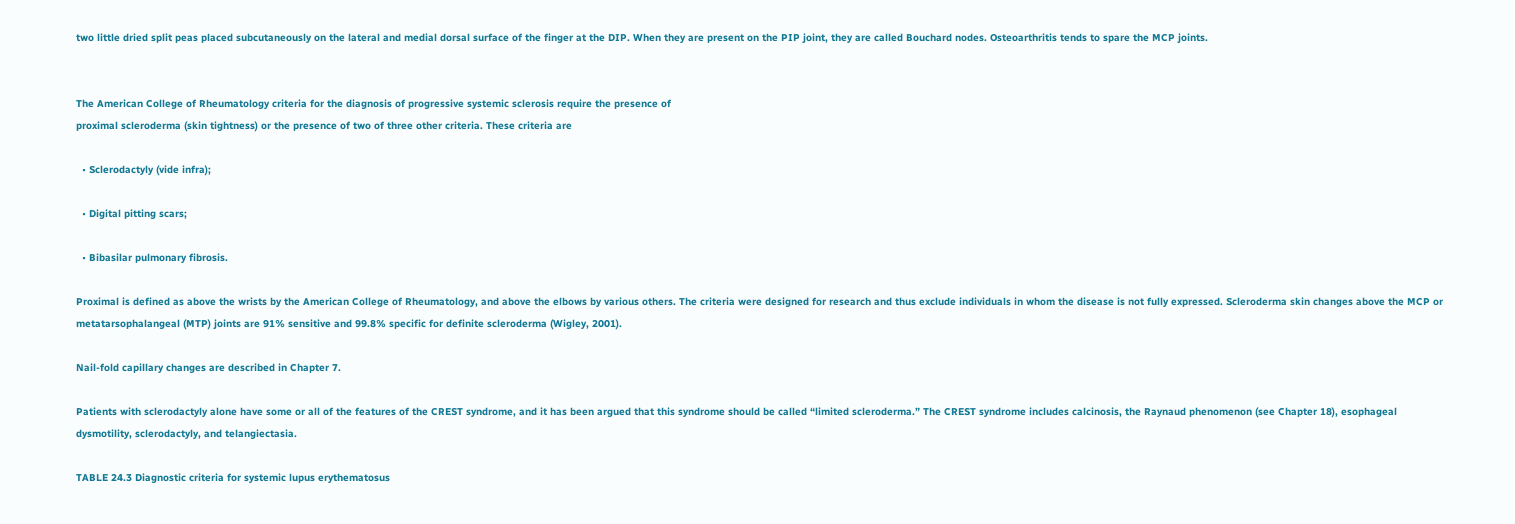two little dried split peas placed subcutaneously on the lateral and medial dorsal surface of the finger at the DIP. When they are present on the PIP joint, they are called Bouchard nodes. Osteoarthritis tends to spare the MCP joints.


The American College of Rheumatology criteria for the diagnosis of progressive systemic sclerosis require the presence of
proximal scleroderma (skin tightness) or the presence of two of three other criteria. These criteria are

  • Sclerodactyly (vide infra);

  • Digital pitting scars;

  • Bibasilar pulmonary fibrosis.

Proximal is defined as above the wrists by the American College of Rheumatology, and above the elbows by various others. The criteria were designed for research and thus exclude individuals in whom the disease is not fully expressed. Scleroderma skin changes above the MCP or metatarsophalangeal (MTP) joints are 91% sensitive and 99.8% specific for definite scleroderma (Wigley, 2001).

Nail-fold capillary changes are described in Chapter 7.

Patients with sclerodactyly alone have some or all of the features of the CREST syndrome, and it has been argued that this syndrome should be called “limited scleroderma.” The CREST syndrome includes calcinosis, the Raynaud phenomenon (see Chapter 18), esophageal dysmotility, sclerodactyly, and telangiectasia.

TABLE 24.3 Diagnostic criteria for systemic lupus erythematosus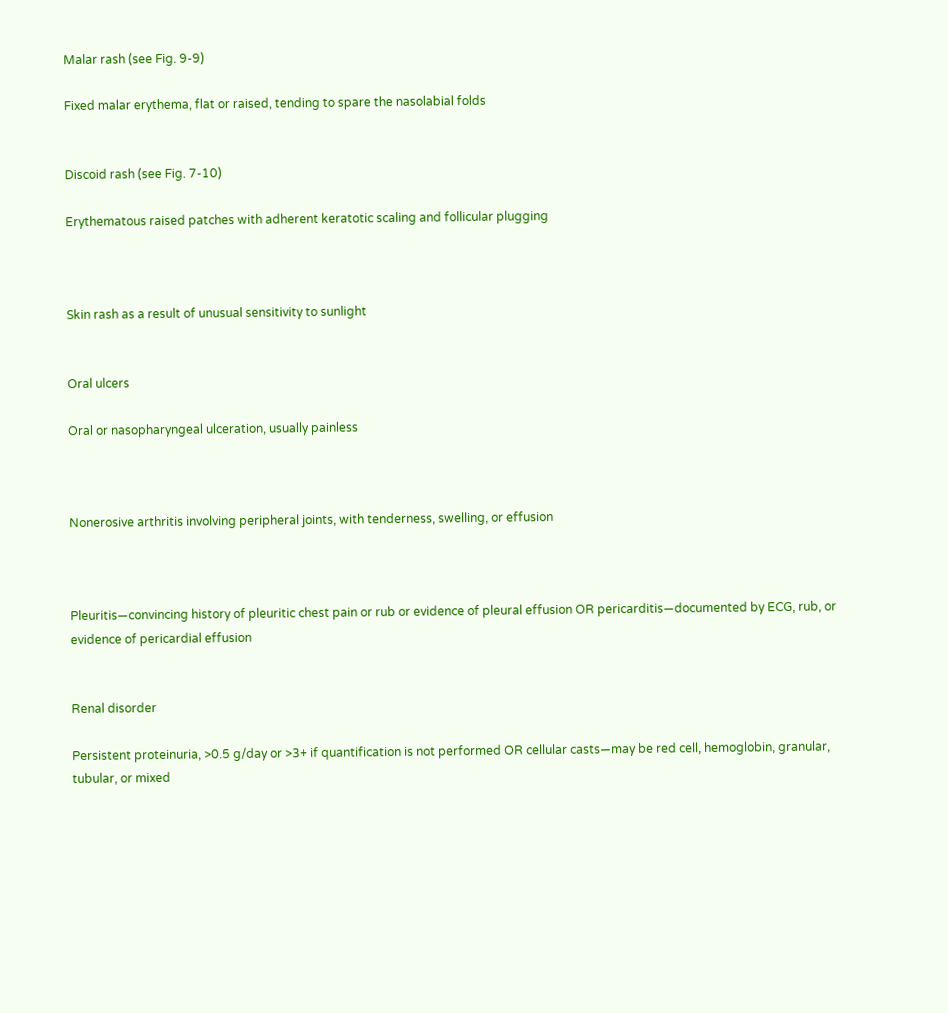Malar rash (see Fig. 9-9)

Fixed malar erythema, flat or raised, tending to spare the nasolabial folds


Discoid rash (see Fig. 7-10)

Erythematous raised patches with adherent keratotic scaling and follicular plugging



Skin rash as a result of unusual sensitivity to sunlight


Oral ulcers

Oral or nasopharyngeal ulceration, usually painless



Nonerosive arthritis involving peripheral joints, with tenderness, swelling, or effusion



Pleuritis—convincing history of pleuritic chest pain or rub or evidence of pleural effusion OR pericarditis—documented by ECG, rub, or evidence of pericardial effusion


Renal disorder

Persistent proteinuria, >0.5 g/day or >3+ if quantification is not performed OR cellular casts—may be red cell, hemoglobin, granular, tubular, or mixed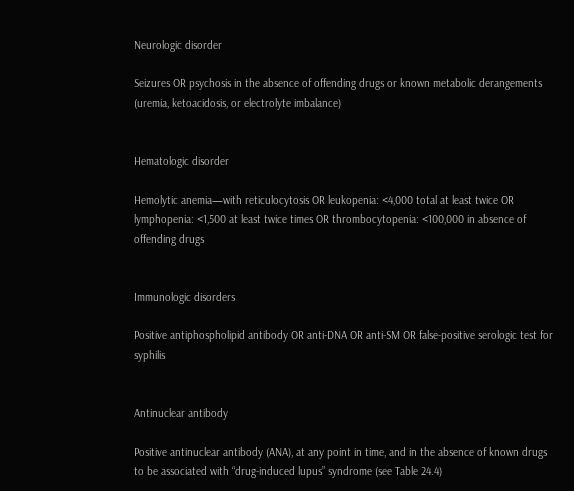Neurologic disorder

Seizures OR psychosis in the absence of offending drugs or known metabolic derangements (uremia, ketoacidosis, or electrolyte imbalance)


Hematologic disorder

Hemolytic anemia—with reticulocytosis OR leukopenia: <4,000 total at least twice OR lymphopenia: <1,500 at least twice times OR thrombocytopenia: <100,000 in absence of offending drugs


Immunologic disorders

Positive antiphospholipid antibody OR anti-DNA OR anti-SM OR false-positive serologic test for syphilis


Antinuclear antibody

Positive antinuclear antibody (ANA), at any point in time, and in the absence of known drugs to be associated with “drug-induced lupus” syndrome (see Table 24.4)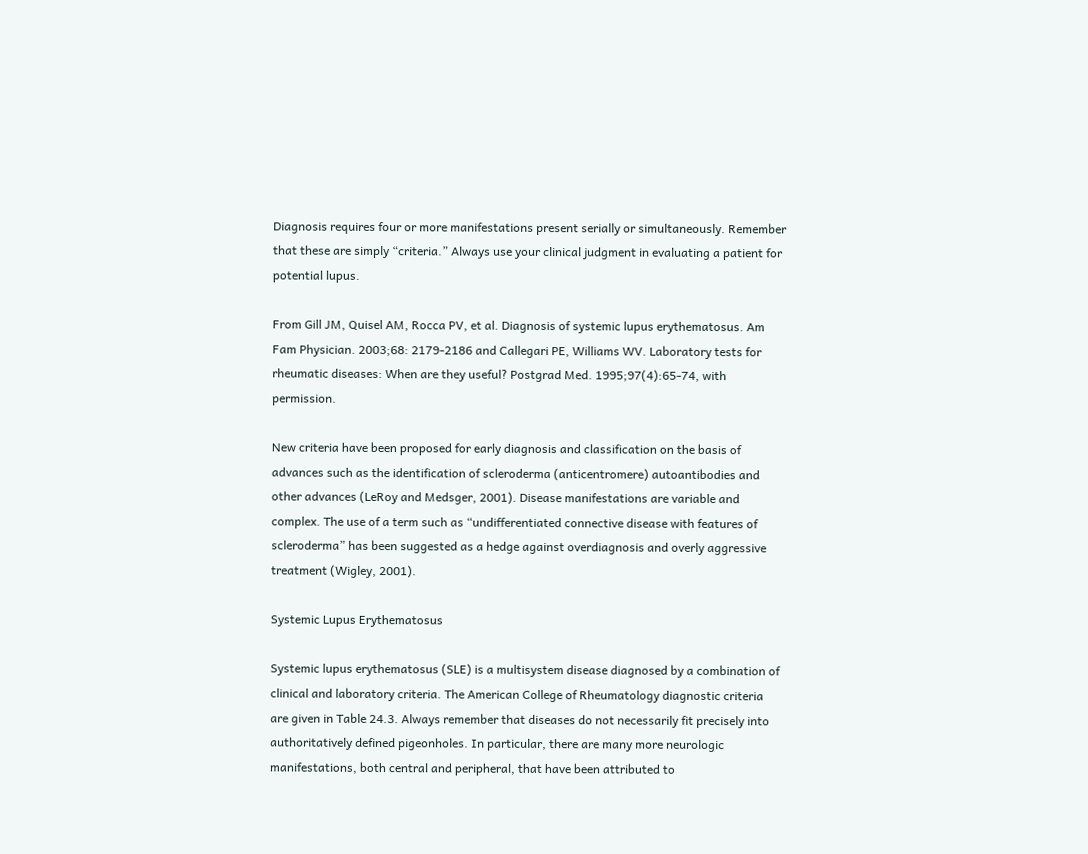Diagnosis requires four or more manifestations present serially or simultaneously. Remember that these are simply “criteria.” Always use your clinical judgment in evaluating a patient for potential lupus.

From Gill JM, Quisel AM, Rocca PV, et al. Diagnosis of systemic lupus erythematosus. Am Fam Physician. 2003;68: 2179-2186 and Callegari PE, Williams WV. Laboratory tests for rheumatic diseases: When are they useful? Postgrad Med. 1995;97(4):65-74, with permission.

New criteria have been proposed for early diagnosis and classification on the basis of advances such as the identification of scleroderma (anticentromere) autoantibodies and other advances (LeRoy and Medsger, 2001). Disease manifestations are variable and complex. The use of a term such as “undifferentiated connective disease with features of scleroderma” has been suggested as a hedge against overdiagnosis and overly aggressive treatment (Wigley, 2001).

Systemic Lupus Erythematosus

Systemic lupus erythematosus (SLE) is a multisystem disease diagnosed by a combination of clinical and laboratory criteria. The American College of Rheumatology diagnostic criteria are given in Table 24.3. Always remember that diseases do not necessarily fit precisely into authoritatively defined pigeonholes. In particular, there are many more neurologic manifestations, both central and peripheral, that have been attributed to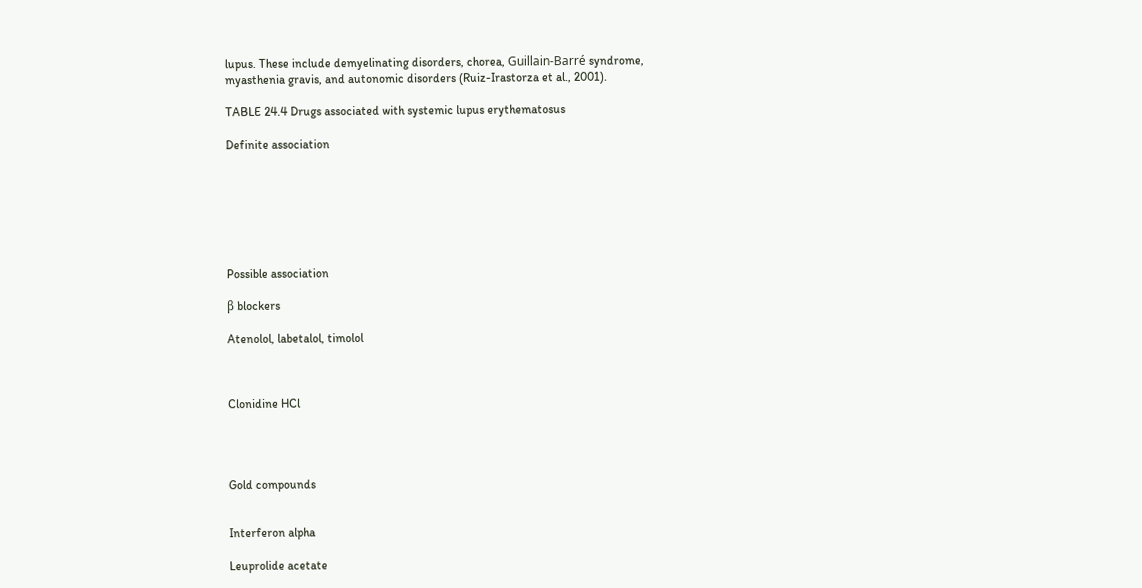lupus. These include demyelinating disorders, chorea, Guillain-Barré syndrome, myasthenia gravis, and autonomic disorders (Ruiz-Irastorza et al., 2001).

TABLE 24.4 Drugs associated with systemic lupus erythematosus

Definite association







Possible association

β blockers

Atenolol, labetalol, timolol



Clonidine HCl




Gold compounds


Interferon alpha

Leuprolide acetate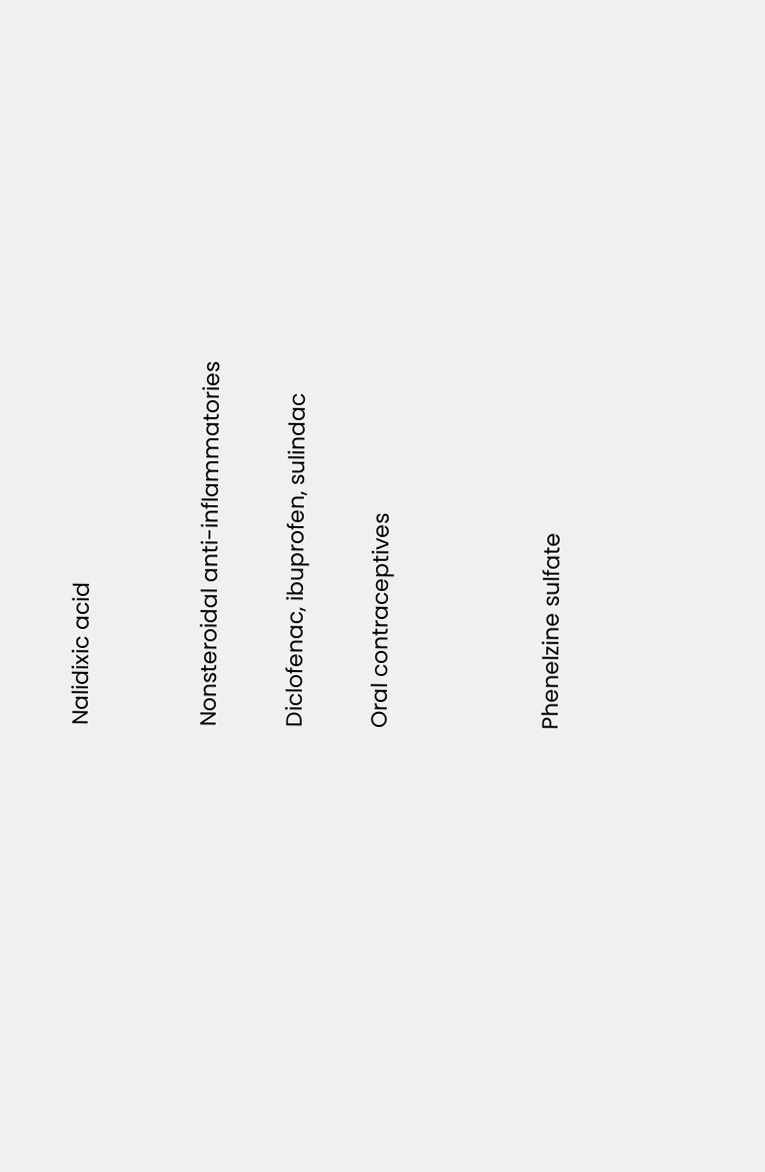Nalidixic acid


Nonsteroidal anti-inflammatories

Diclofenac, ibuprofen, sulindac

Oral contraceptives



Phenelzine sulfate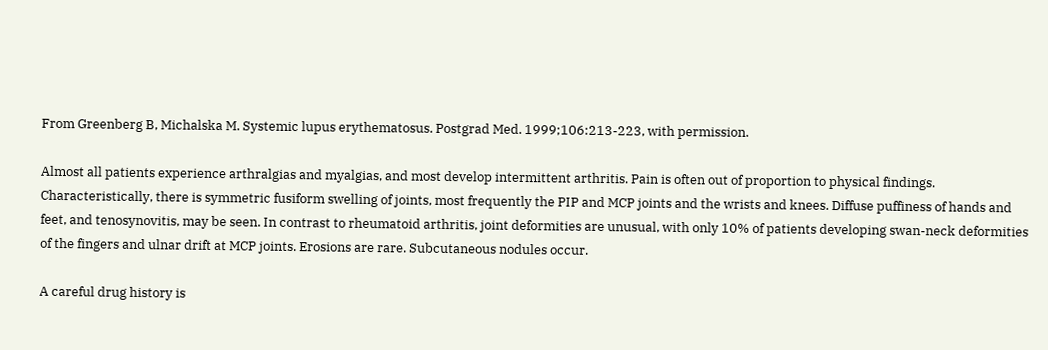From Greenberg B, Michalska M. Systemic lupus erythematosus. Postgrad Med. 1999;106:213-223, with permission.

Almost all patients experience arthralgias and myalgias, and most develop intermittent arthritis. Pain is often out of proportion to physical findings. Characteristically, there is symmetric fusiform swelling of joints, most frequently the PIP and MCP joints and the wrists and knees. Diffuse puffiness of hands and feet, and tenosynovitis, may be seen. In contrast to rheumatoid arthritis, joint deformities are unusual, with only 10% of patients developing swan-neck deformities of the fingers and ulnar drift at MCP joints. Erosions are rare. Subcutaneous nodules occur.

A careful drug history is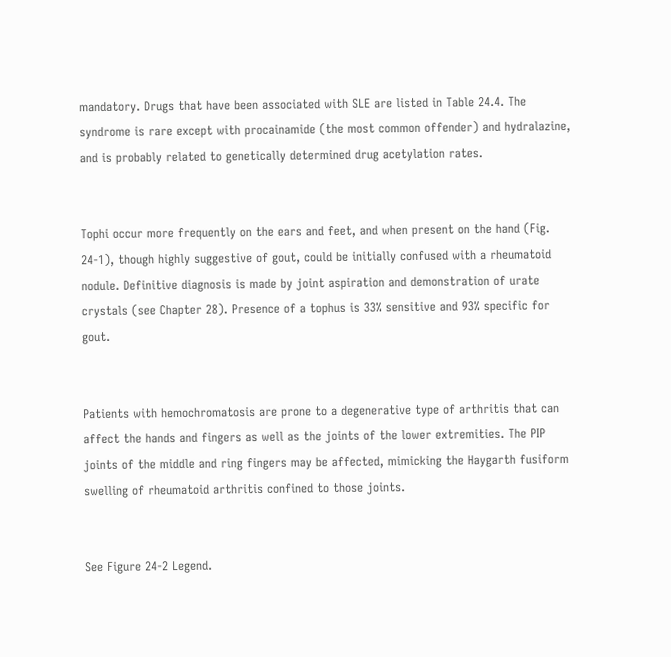mandatory. Drugs that have been associated with SLE are listed in Table 24.4. The syndrome is rare except with procainamide (the most common offender) and hydralazine, and is probably related to genetically determined drug acetylation rates.


Tophi occur more frequently on the ears and feet, and when present on the hand (Fig. 24-1), though highly suggestive of gout, could be initially confused with a rheumatoid nodule. Definitive diagnosis is made by joint aspiration and demonstration of urate crystals (see Chapter 28). Presence of a tophus is 33% sensitive and 93% specific for gout.


Patients with hemochromatosis are prone to a degenerative type of arthritis that can affect the hands and fingers as well as the joints of the lower extremities. The PIP joints of the middle and ring fingers may be affected, mimicking the Haygarth fusiform swelling of rheumatoid arthritis confined to those joints.


See Figure 24-2 Legend.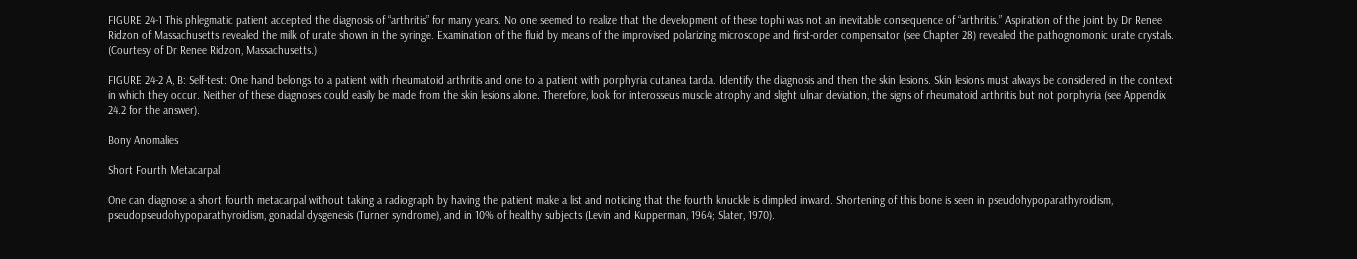FIGURE 24-1 This phlegmatic patient accepted the diagnosis of “arthritis” for many years. No one seemed to realize that the development of these tophi was not an inevitable consequence of “arthritis.” Aspiration of the joint by Dr Renee Ridzon of Massachusetts revealed the milk of urate shown in the syringe. Examination of the fluid by means of the improvised polarizing microscope and first-order compensator (see Chapter 28) revealed the pathognomonic urate crystals. (Courtesy of Dr Renee Ridzon, Massachusetts.)

FIGURE 24-2 A, B: Self-test: One hand belongs to a patient with rheumatoid arthritis and one to a patient with porphyria cutanea tarda. Identify the diagnosis and then the skin lesions. Skin lesions must always be considered in the context in which they occur. Neither of these diagnoses could easily be made from the skin lesions alone. Therefore, look for interosseus muscle atrophy and slight ulnar deviation, the signs of rheumatoid arthritis but not porphyria (see Appendix 24.2 for the answer).

Bony Anomalies

Short Fourth Metacarpal

One can diagnose a short fourth metacarpal without taking a radiograph by having the patient make a list and noticing that the fourth knuckle is dimpled inward. Shortening of this bone is seen in pseudohypoparathyroidism, pseudopseudohypoparathyroidism, gonadal dysgenesis (Turner syndrome), and in 10% of healthy subjects (Levin and Kupperman, 1964; Slater, 1970).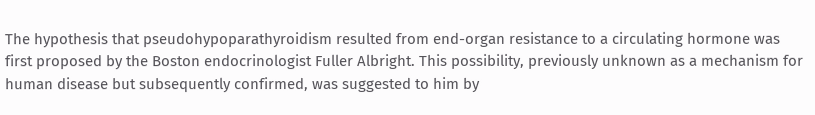The hypothesis that pseudohypoparathyroidism resulted from end-organ resistance to a circulating hormone was first proposed by the Boston endocrinologist Fuller Albright. This possibility, previously unknown as a mechanism for human disease but subsequently confirmed, was suggested to him by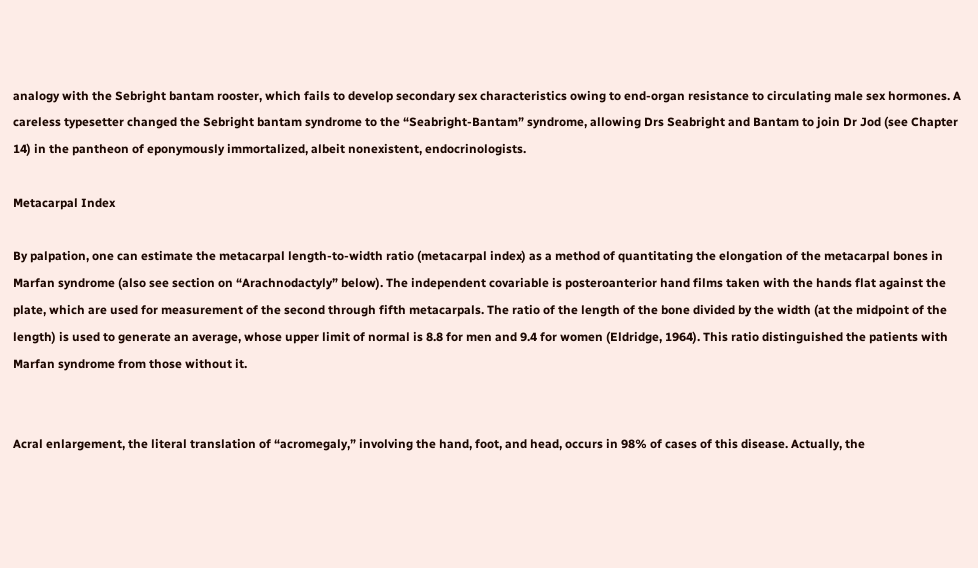analogy with the Sebright bantam rooster, which fails to develop secondary sex characteristics owing to end-organ resistance to circulating male sex hormones. A careless typesetter changed the Sebright bantam syndrome to the “Seabright-Bantam” syndrome, allowing Drs Seabright and Bantam to join Dr Jod (see Chapter 14) in the pantheon of eponymously immortalized, albeit nonexistent, endocrinologists.

Metacarpal Index

By palpation, one can estimate the metacarpal length-to-width ratio (metacarpal index) as a method of quantitating the elongation of the metacarpal bones in Marfan syndrome (also see section on “Arachnodactyly” below). The independent covariable is posteroanterior hand films taken with the hands flat against the plate, which are used for measurement of the second through fifth metacarpals. The ratio of the length of the bone divided by the width (at the midpoint of the length) is used to generate an average, whose upper limit of normal is 8.8 for men and 9.4 for women (Eldridge, 1964). This ratio distinguished the patients with Marfan syndrome from those without it.


Acral enlargement, the literal translation of “acromegaly,” involving the hand, foot, and head, occurs in 98% of cases of this disease. Actually, the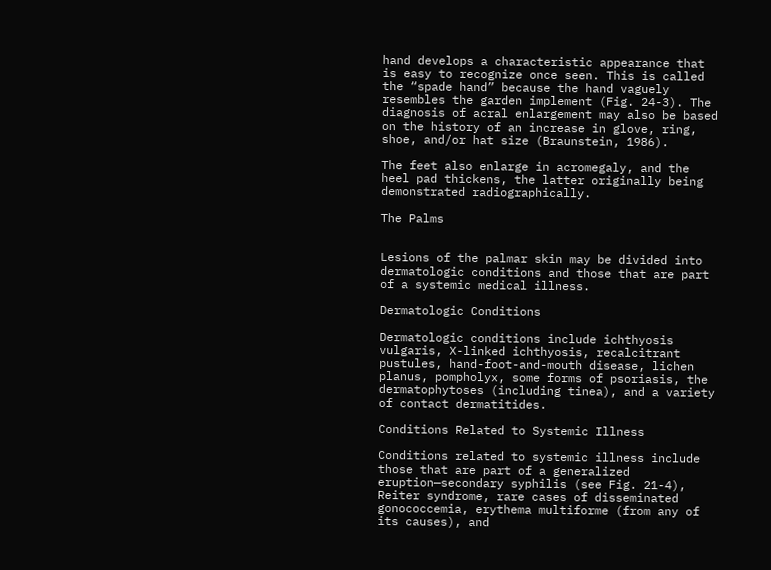hand develops a characteristic appearance that is easy to recognize once seen. This is called the “spade hand” because the hand vaguely resembles the garden implement (Fig. 24-3). The diagnosis of acral enlargement may also be based on the history of an increase in glove, ring, shoe, and/or hat size (Braunstein, 1986).

The feet also enlarge in acromegaly, and the heel pad thickens, the latter originally being demonstrated radiographically.

The Palms


Lesions of the palmar skin may be divided into dermatologic conditions and those that are part of a systemic medical illness.

Dermatologic Conditions

Dermatologic conditions include ichthyosis vulgaris, X-linked ichthyosis, recalcitrant pustules, hand-foot-and-mouth disease, lichen planus, pompholyx, some forms of psoriasis, the dermatophytoses (including tinea), and a variety of contact dermatitides.

Conditions Related to Systemic Illness

Conditions related to systemic illness include those that are part of a generalized eruption—secondary syphilis (see Fig. 21-4),
Reiter syndrome, rare cases of disseminated gonococcemia, erythema multiforme (from any of its causes), and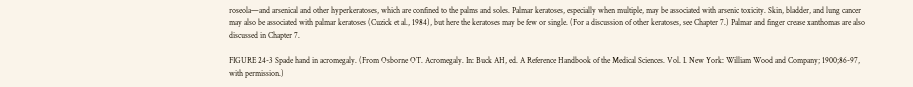roseola—and arsenical and other hyperkeratoses, which are confined to the palms and soles. Palmar keratoses, especially when multiple, may be associated with arsenic toxicity. Skin, bladder, and lung cancer may also be associated with palmar keratoses (Cuzick et al., 1984), but here the keratoses may be few or single. (For a discussion of other keratoses, see Chapter 7.) Palmar and finger crease xanthomas are also discussed in Chapter 7.

FIGURE 24-3 Spade hand in acromegaly. (From Osborne OT. Acromegaly. In: Buck AH, ed. A Reference Handbook of the Medical Sciences. Vol. I. New York: William Wood and Company; 1900;86-97, with permission.)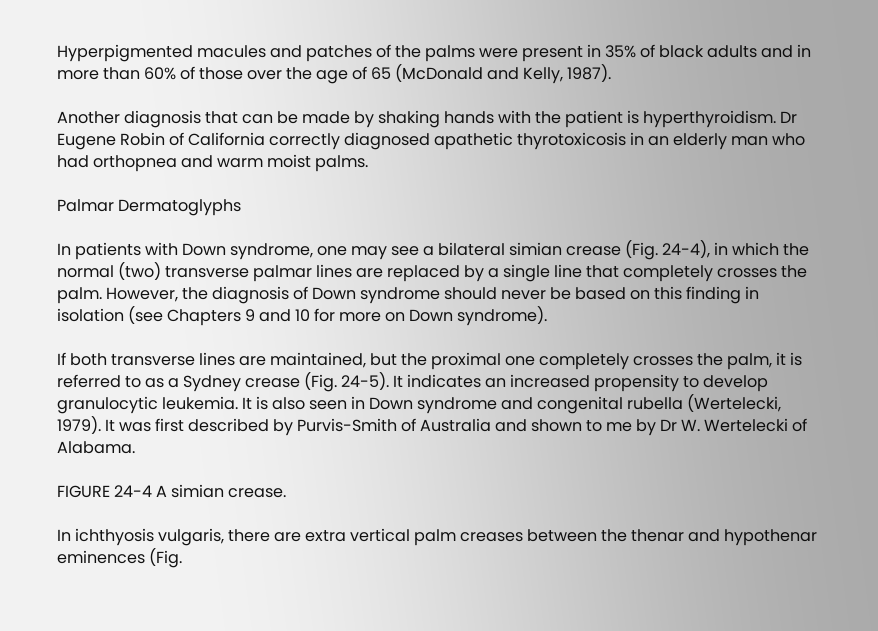Hyperpigmented macules and patches of the palms were present in 35% of black adults and in more than 60% of those over the age of 65 (McDonald and Kelly, 1987).

Another diagnosis that can be made by shaking hands with the patient is hyperthyroidism. Dr Eugene Robin of California correctly diagnosed apathetic thyrotoxicosis in an elderly man who had orthopnea and warm moist palms.

Palmar Dermatoglyphs

In patients with Down syndrome, one may see a bilateral simian crease (Fig. 24-4), in which the normal (two) transverse palmar lines are replaced by a single line that completely crosses the palm. However, the diagnosis of Down syndrome should never be based on this finding in isolation (see Chapters 9 and 10 for more on Down syndrome).

If both transverse lines are maintained, but the proximal one completely crosses the palm, it is referred to as a Sydney crease (Fig. 24-5). It indicates an increased propensity to develop granulocytic leukemia. It is also seen in Down syndrome and congenital rubella (Wertelecki, 1979). It was first described by Purvis-Smith of Australia and shown to me by Dr W. Wertelecki of Alabama.

FIGURE 24-4 A simian crease.

In ichthyosis vulgaris, there are extra vertical palm creases between the thenar and hypothenar eminences (Fig.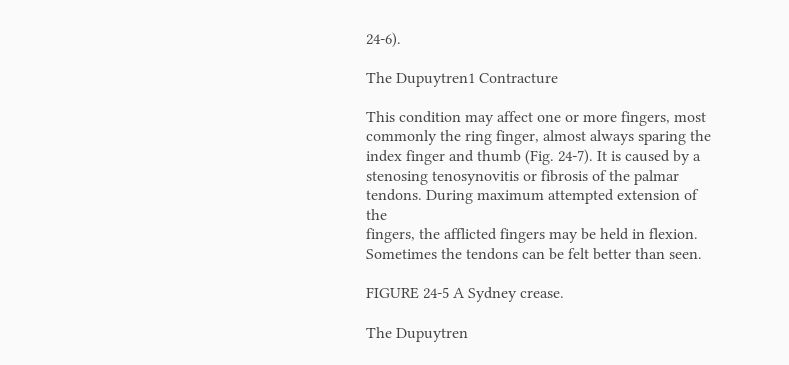24-6).

The Dupuytren1 Contracture

This condition may affect one or more fingers, most commonly the ring finger, almost always sparing the index finger and thumb (Fig. 24-7). It is caused by a stenosing tenosynovitis or fibrosis of the palmar tendons. During maximum attempted extension of the
fingers, the afflicted fingers may be held in flexion. Sometimes the tendons can be felt better than seen.

FIGURE 24-5 A Sydney crease.

The Dupuytren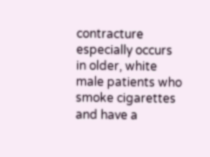contracture especially occurs in older, white male patients who smoke cigarettes and have a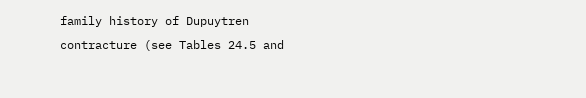family history of Dupuytren contracture (see Tables 24.5 and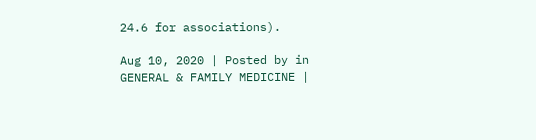24.6 for associations).

Aug 10, 2020 | Posted by in GENERAL & FAMILY MEDICINE |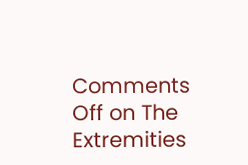Comments Off on The Extremities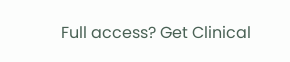Full access? Get Clinical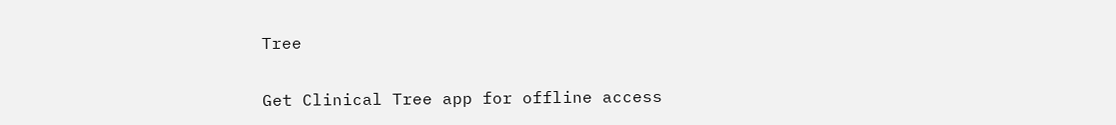Tree

Get Clinical Tree app for offline access